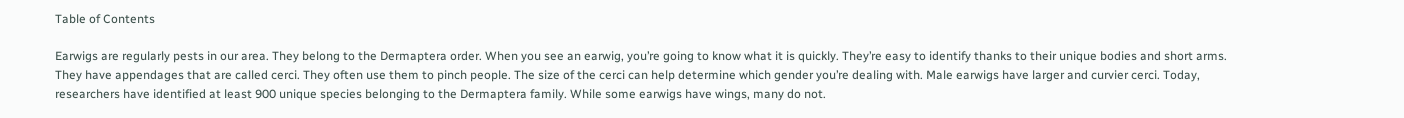Table of Contents

Earwigs are regularly pests in our area. They belong to the Dermaptera order. When you see an earwig, you’re going to know what it is quickly. They’re easy to identify thanks to their unique bodies and short arms. They have appendages that are called cerci. They often use them to pinch people. The size of the cerci can help determine which gender you’re dealing with. Male earwigs have larger and curvier cerci. Today, researchers have identified at least 900 unique species belonging to the Dermaptera family. While some earwigs have wings, many do not.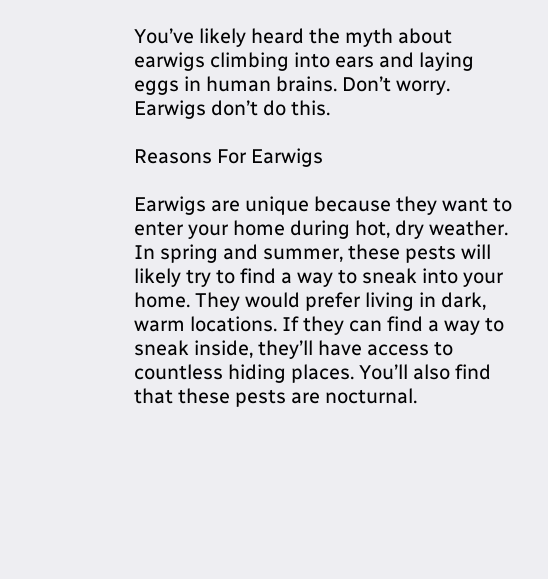You’ve likely heard the myth about earwigs climbing into ears and laying eggs in human brains. Don’t worry. Earwigs don’t do this.

Reasons For Earwigs

Earwigs are unique because they want to enter your home during hot, dry weather. In spring and summer, these pests will likely try to find a way to sneak into your home. They would prefer living in dark, warm locations. If they can find a way to sneak inside, they’ll have access to countless hiding places. You’ll also find that these pests are nocturnal.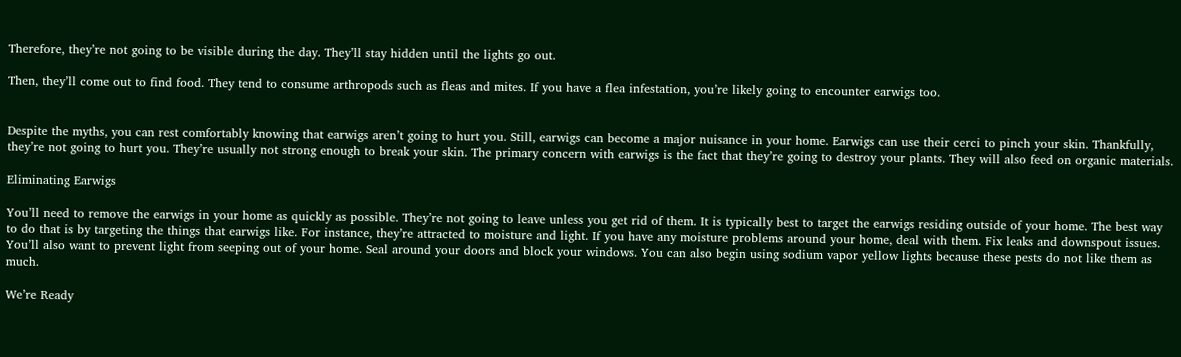Therefore, they’re not going to be visible during the day. They’ll stay hidden until the lights go out.

Then, they’ll come out to find food. They tend to consume arthropods such as fleas and mites. If you have a flea infestation, you’re likely going to encounter earwigs too.


Despite the myths, you can rest comfortably knowing that earwigs aren’t going to hurt you. Still, earwigs can become a major nuisance in your home. Earwigs can use their cerci to pinch your skin. Thankfully, they’re not going to hurt you. They’re usually not strong enough to break your skin. The primary concern with earwigs is the fact that they’re going to destroy your plants. They will also feed on organic materials.

Eliminating Earwigs

You’ll need to remove the earwigs in your home as quickly as possible. They’re not going to leave unless you get rid of them. It is typically best to target the earwigs residing outside of your home. The best way to do that is by targeting the things that earwigs like. For instance, they’re attracted to moisture and light. If you have any moisture problems around your home, deal with them. Fix leaks and downspout issues. You’ll also want to prevent light from seeping out of your home. Seal around your doors and block your windows. You can also begin using sodium vapor yellow lights because these pests do not like them as much.

We’re Ready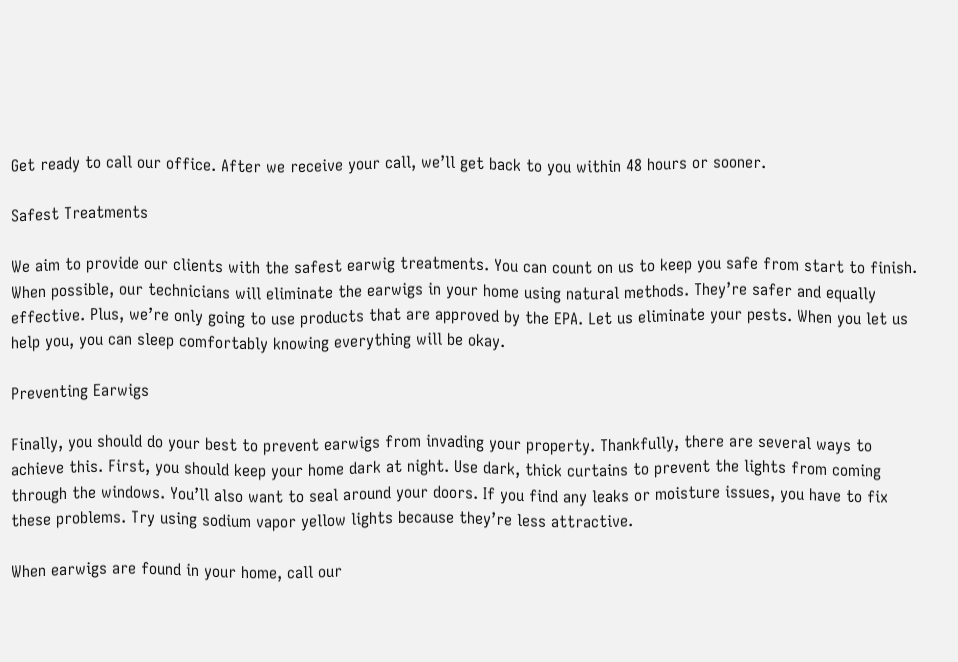Get ready to call our office. After we receive your call, we’ll get back to you within 48 hours or sooner.

Safest Treatments

We aim to provide our clients with the safest earwig treatments. You can count on us to keep you safe from start to finish. When possible, our technicians will eliminate the earwigs in your home using natural methods. They’re safer and equally effective. Plus, we’re only going to use products that are approved by the EPA. Let us eliminate your pests. When you let us help you, you can sleep comfortably knowing everything will be okay.

Preventing Earwigs

Finally, you should do your best to prevent earwigs from invading your property. Thankfully, there are several ways to achieve this. First, you should keep your home dark at night. Use dark, thick curtains to prevent the lights from coming through the windows. You’ll also want to seal around your doors. If you find any leaks or moisture issues, you have to fix these problems. Try using sodium vapor yellow lights because they’re less attractive.

When earwigs are found in your home, call our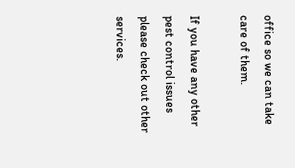office so we can take care of them.

If you have any other pest control issues please check out other services.